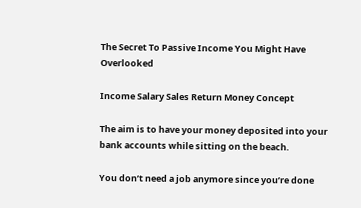The Secret To Passive Income You Might Have Overlooked

Income Salary Sales Return Money Concept

The aim is to have your money deposited into your bank accounts while sitting on the beach.

You don’t need a job anymore since you’re done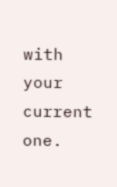with your current one.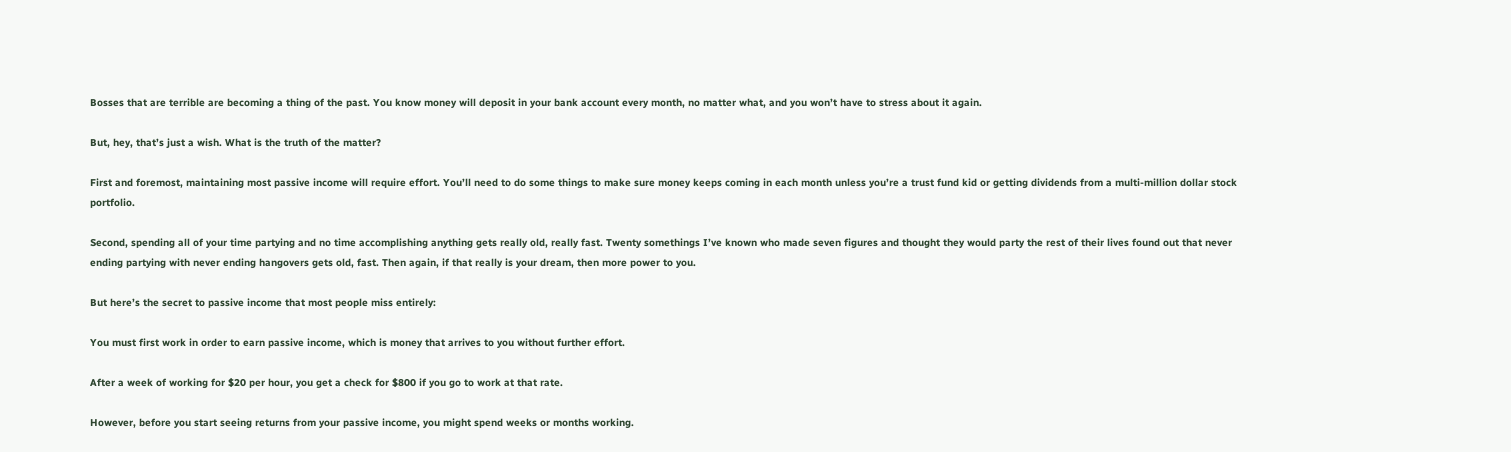Bosses that are terrible are becoming a thing of the past. You know money will deposit in your bank account every month, no matter what, and you won’t have to stress about it again.

But, hey, that’s just a wish. What is the truth of the matter?

First and foremost, maintaining most passive income will require effort. You’ll need to do some things to make sure money keeps coming in each month unless you’re a trust fund kid or getting dividends from a multi-million dollar stock portfolio.

Second, spending all of your time partying and no time accomplishing anything gets really old, really fast. Twenty somethings I’ve known who made seven figures and thought they would party the rest of their lives found out that never ending partying with never ending hangovers gets old, fast. Then again, if that really is your dream, then more power to you.

But here’s the secret to passive income that most people miss entirely:

You must first work in order to earn passive income, which is money that arrives to you without further effort.

After a week of working for $20 per hour, you get a check for $800 if you go to work at that rate.

However, before you start seeing returns from your passive income, you might spend weeks or months working.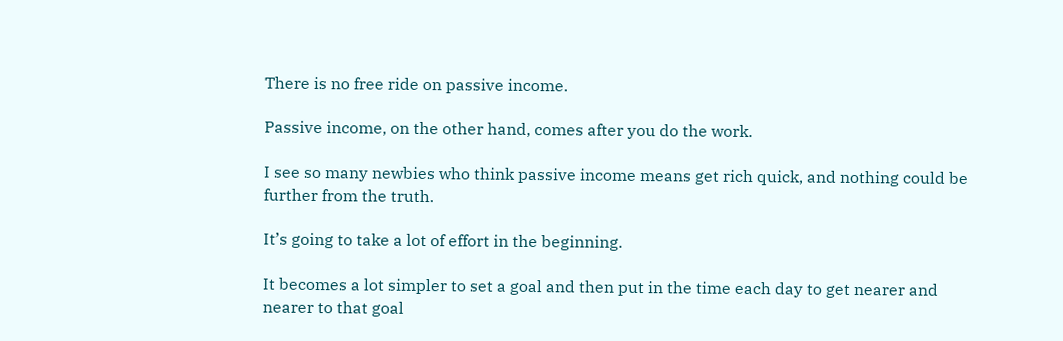There is no free ride on passive income.

Passive income, on the other hand, comes after you do the work.

I see so many newbies who think passive income means get rich quick, and nothing could be further from the truth.

It’s going to take a lot of effort in the beginning.

It becomes a lot simpler to set a goal and then put in the time each day to get nearer and nearer to that goal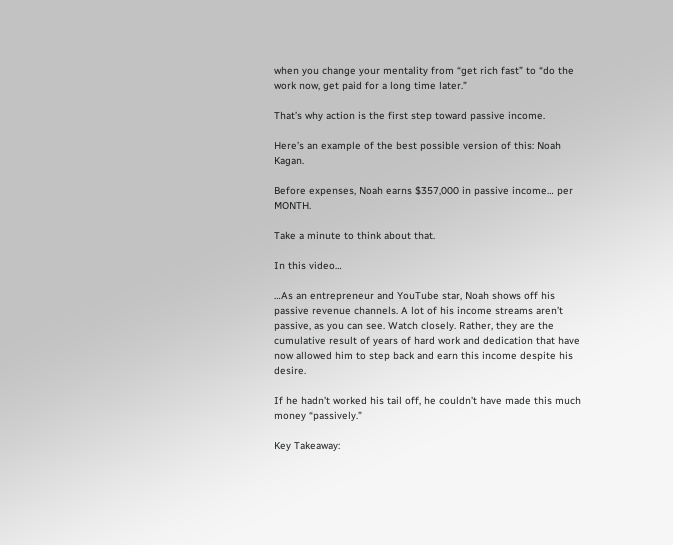when you change your mentality from “get rich fast” to “do the work now, get paid for a long time later.”

That’s why action is the first step toward passive income.

Here’s an example of the best possible version of this: Noah Kagan.

Before expenses, Noah earns $357,000 in passive income… per MONTH.

Take a minute to think about that.

In this video…

…As an entrepreneur and YouTube star, Noah shows off his passive revenue channels. A lot of his income streams aren’t passive, as you can see. Watch closely. Rather, they are the cumulative result of years of hard work and dedication that have now allowed him to step back and earn this income despite his desire.

If he hadn’t worked his tail off, he couldn’t have made this much money “passively.”

Key Takeaway: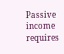Passive income requires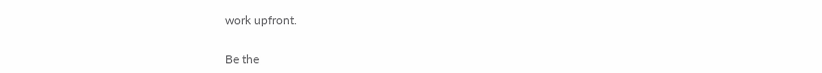work upfront.


Be the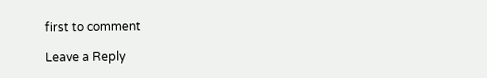first to comment

Leave a Reply